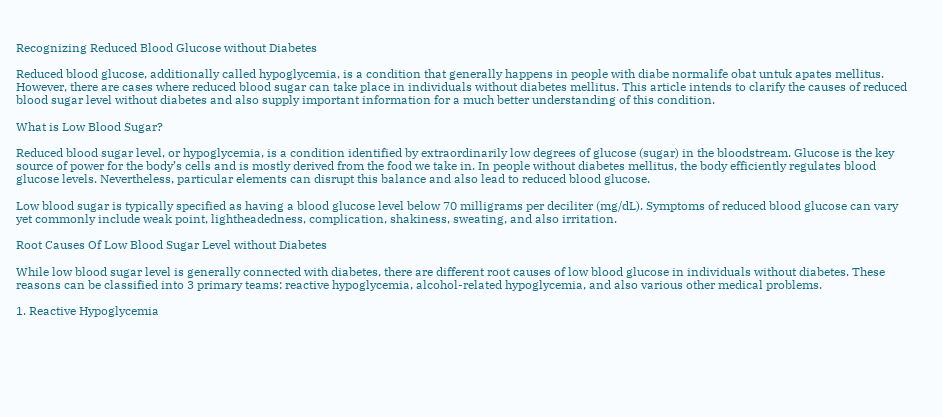Recognizing Reduced Blood Glucose without Diabetes

Reduced blood glucose, additionally called hypoglycemia, is a condition that generally happens in people with diabe normalife obat untuk apates mellitus. However, there are cases where reduced blood sugar can take place in individuals without diabetes mellitus. This article intends to clarify the causes of reduced blood sugar level without diabetes and also supply important information for a much better understanding of this condition.

What is Low Blood Sugar?

Reduced blood sugar level, or hypoglycemia, is a condition identified by extraordinarily low degrees of glucose (sugar) in the bloodstream. Glucose is the key source of power for the body’s cells and is mostly derived from the food we take in. In people without diabetes mellitus, the body efficiently regulates blood glucose levels. Nevertheless, particular elements can disrupt this balance and also lead to reduced blood glucose.

Low blood sugar is typically specified as having a blood glucose level below 70 milligrams per deciliter (mg/dL). Symptoms of reduced blood glucose can vary yet commonly include weak point, lightheadedness, complication, shakiness, sweating, and also irritation.

Root Causes Of Low Blood Sugar Level without Diabetes

While low blood sugar level is generally connected with diabetes, there are different root causes of low blood glucose in individuals without diabetes. These reasons can be classified into 3 primary teams: reactive hypoglycemia, alcohol-related hypoglycemia, and also various other medical problems.

1. Reactive Hypoglycemia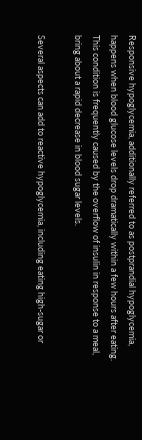Responsive hypoglycemia, additionally referred to as postprandial hypoglycemia, happens when blood glucose levels drop dramatically within a few hours after eating. This condition is frequently caused by the overflow of insulin in response to a meal, bring about a rapid decrease in blood sugar levels.

Several aspects can add to reactive hypoglycemia, including eating high-sugar or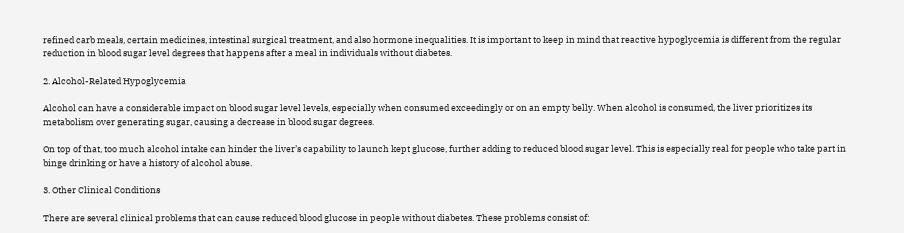refined carb meals, certain medicines, intestinal surgical treatment, and also hormone inequalities. It is important to keep in mind that reactive hypoglycemia is different from the regular reduction in blood sugar level degrees that happens after a meal in individuals without diabetes.

2. Alcohol-Related Hypoglycemia

Alcohol can have a considerable impact on blood sugar level levels, especially when consumed exceedingly or on an empty belly. When alcohol is consumed, the liver prioritizes its metabolism over generating sugar, causing a decrease in blood sugar degrees.

On top of that, too much alcohol intake can hinder the liver’s capability to launch kept glucose, further adding to reduced blood sugar level. This is especially real for people who take part in binge drinking or have a history of alcohol abuse.

3. Other Clinical Conditions

There are several clinical problems that can cause reduced blood glucose in people without diabetes. These problems consist of: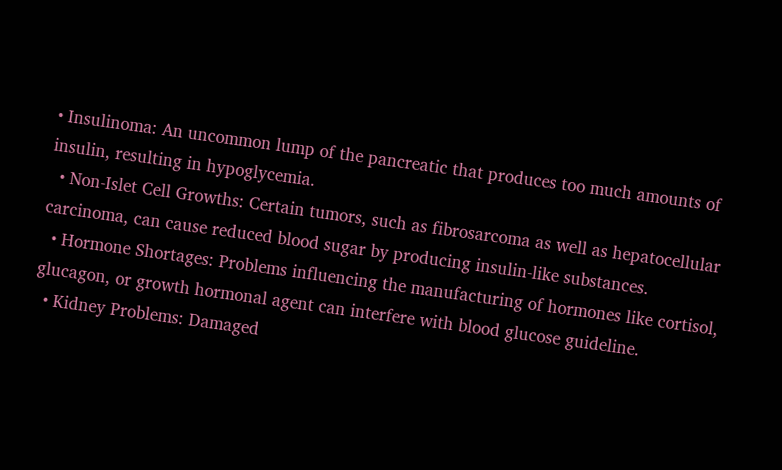• Insulinoma: An uncommon lump of the pancreatic that produces too much amounts of insulin, resulting in hypoglycemia.
  • Non-Islet Cell Growths: Certain tumors, such as fibrosarcoma as well as hepatocellular carcinoma, can cause reduced blood sugar by producing insulin-like substances.
  • Hormone Shortages: Problems influencing the manufacturing of hormones like cortisol, glucagon, or growth hormonal agent can interfere with blood glucose guideline.
  • Kidney Problems: Damaged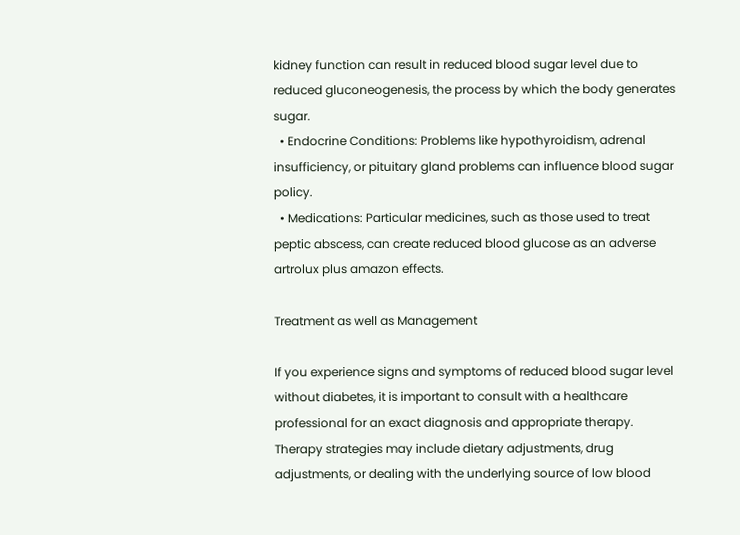kidney function can result in reduced blood sugar level due to reduced gluconeogenesis, the process by which the body generates sugar.
  • Endocrine Conditions: Problems like hypothyroidism, adrenal insufficiency, or pituitary gland problems can influence blood sugar policy.
  • Medications: Particular medicines, such as those used to treat peptic abscess, can create reduced blood glucose as an adverse artrolux plus amazon effects.

Treatment as well as Management

If you experience signs and symptoms of reduced blood sugar level without diabetes, it is important to consult with a healthcare professional for an exact diagnosis and appropriate therapy. Therapy strategies may include dietary adjustments, drug adjustments, or dealing with the underlying source of low blood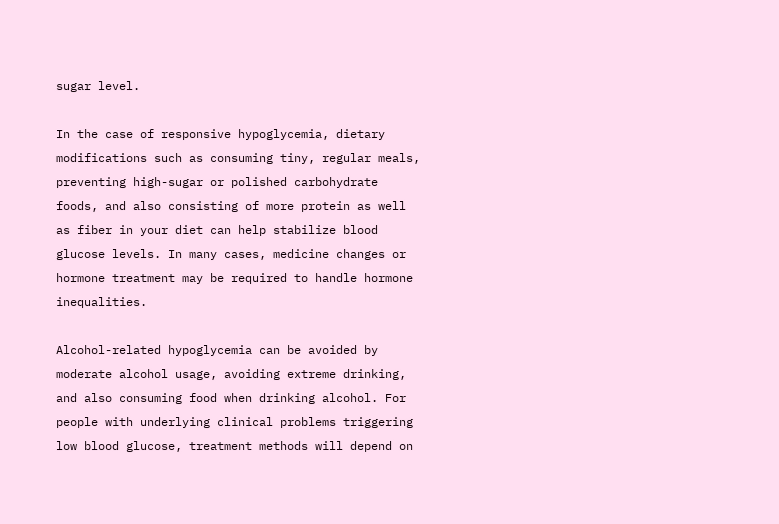sugar level.

In the case of responsive hypoglycemia, dietary modifications such as consuming tiny, regular meals, preventing high-sugar or polished carbohydrate foods, and also consisting of more protein as well as fiber in your diet can help stabilize blood glucose levels. In many cases, medicine changes or hormone treatment may be required to handle hormone inequalities.

Alcohol-related hypoglycemia can be avoided by moderate alcohol usage, avoiding extreme drinking, and also consuming food when drinking alcohol. For people with underlying clinical problems triggering low blood glucose, treatment methods will depend on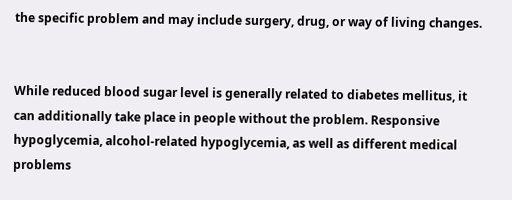the specific problem and may include surgery, drug, or way of living changes.


While reduced blood sugar level is generally related to diabetes mellitus, it can additionally take place in people without the problem. Responsive hypoglycemia, alcohol-related hypoglycemia, as well as different medical problems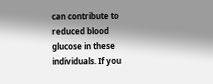can contribute to reduced blood glucose in these individuals. If you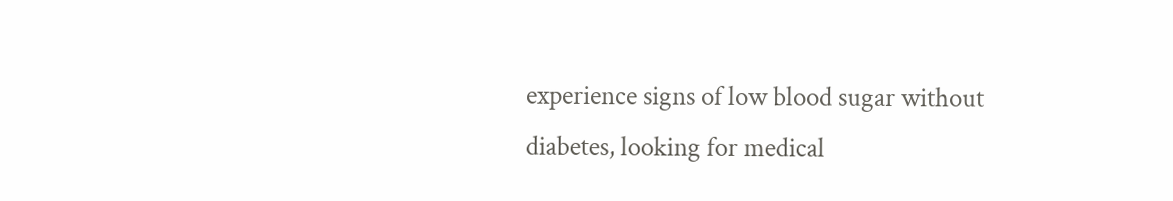experience signs of low blood sugar without diabetes, looking for medical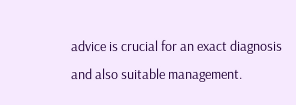advice is crucial for an exact diagnosis and also suitable management.